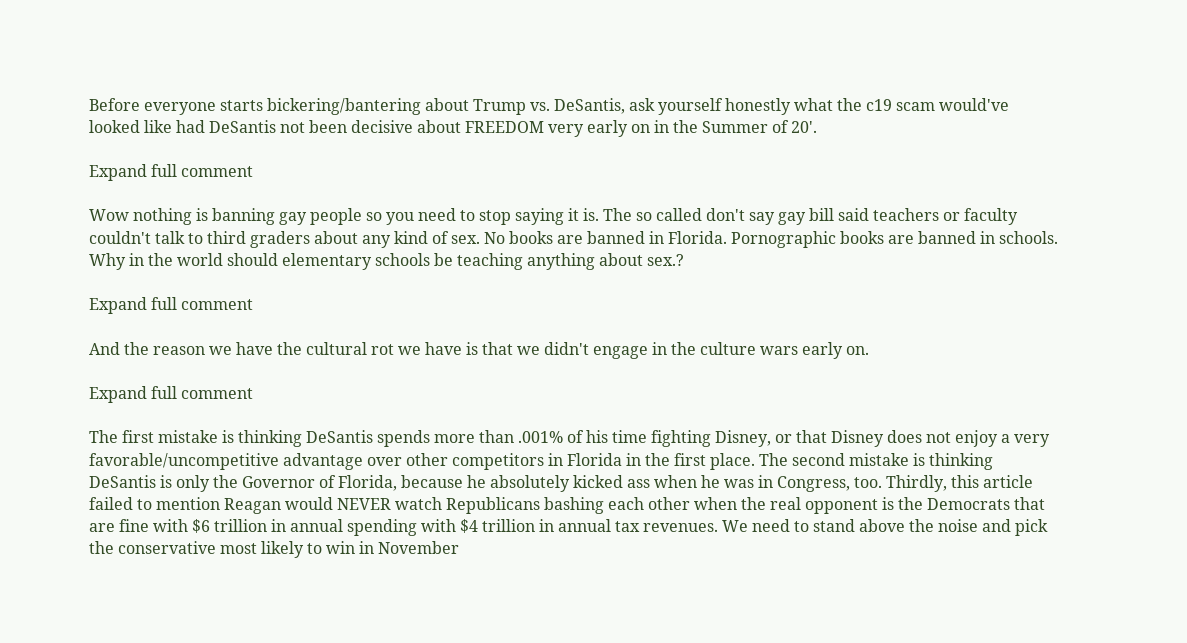Before everyone starts bickering/bantering about Trump vs. DeSantis, ask yourself honestly what the c19 scam would've looked like had DeSantis not been decisive about FREEDOM very early on in the Summer of 20'.

Expand full comment

Wow nothing is banning gay people so you need to stop saying it is. The so called don't say gay bill said teachers or faculty couldn't talk to third graders about any kind of sex. No books are banned in Florida. Pornographic books are banned in schools. Why in the world should elementary schools be teaching anything about sex.?

Expand full comment

And the reason we have the cultural rot we have is that we didn't engage in the culture wars early on.

Expand full comment

The first mistake is thinking DeSantis spends more than .001% of his time fighting Disney, or that Disney does not enjoy a very favorable/uncompetitive advantage over other competitors in Florida in the first place. The second mistake is thinking DeSantis is only the Governor of Florida, because he absolutely kicked ass when he was in Congress, too. Thirdly, this article failed to mention Reagan would NEVER watch Republicans bashing each other when the real opponent is the Democrats that are fine with $6 trillion in annual spending with $4 trillion in annual tax revenues. We need to stand above the noise and pick the conservative most likely to win in November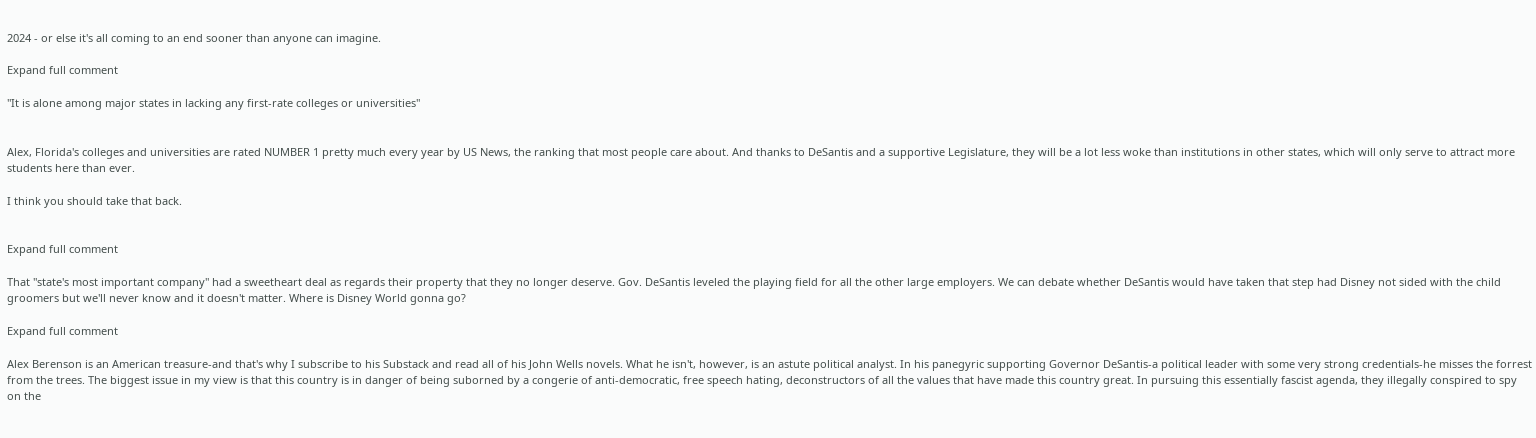2024 - or else it's all coming to an end sooner than anyone can imagine.

Expand full comment

"It is alone among major states in lacking any first-rate colleges or universities"


Alex, Florida's colleges and universities are rated NUMBER 1 pretty much every year by US News, the ranking that most people care about. And thanks to DeSantis and a supportive Legislature, they will be a lot less woke than institutions in other states, which will only serve to attract more students here than ever.

I think you should take that back.


Expand full comment

That "state's most important company" had a sweetheart deal as regards their property that they no longer deserve. Gov. DeSantis leveled the playing field for all the other large employers. We can debate whether DeSantis would have taken that step had Disney not sided with the child groomers but we'll never know and it doesn't matter. Where is Disney World gonna go?

Expand full comment

Alex Berenson is an American treasure-and that's why I subscribe to his Substack and read all of his John Wells novels. What he isn't, however, is an astute political analyst. In his panegyric supporting Governor DeSantis-a political leader with some very strong credentials-he misses the forrest from the trees. The biggest issue in my view is that this country is in danger of being suborned by a congerie of anti-democratic, free speech hating, deconstructors of all the values that have made this country great. In pursuing this essentially fascist agenda, they illegally conspired to spy on the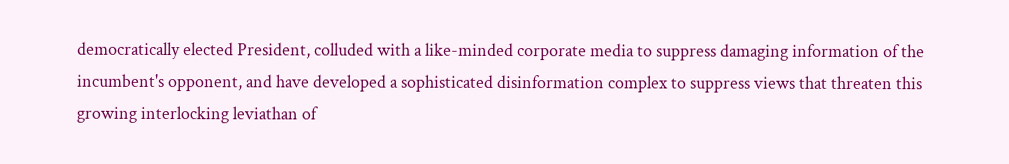democratically elected President, colluded with a like-minded corporate media to suppress damaging information of the incumbent's opponent, and have developed a sophisticated disinformation complex to suppress views that threaten this growing interlocking leviathan of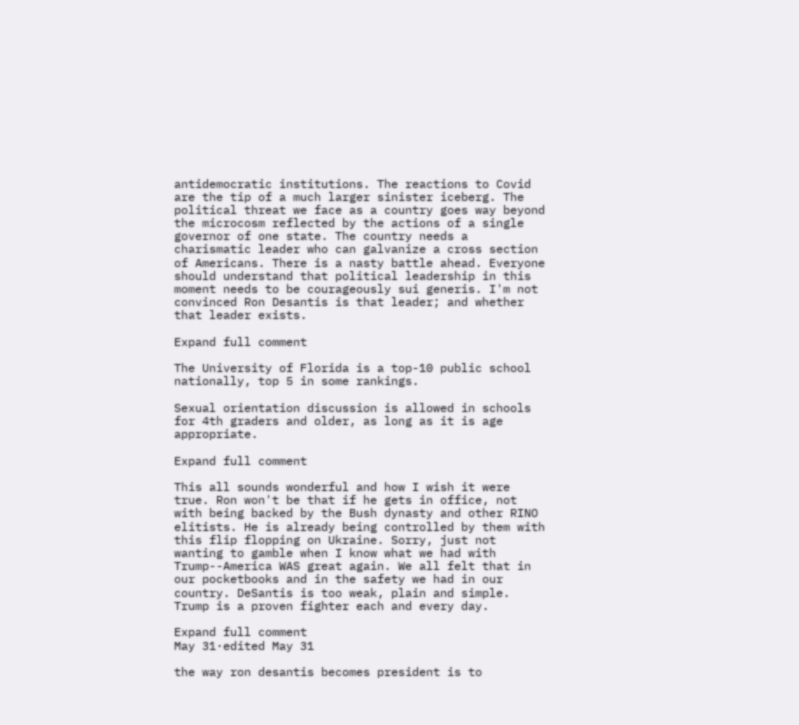antidemocratic institutions. The reactions to Covid are the tip of a much larger sinister iceberg. The political threat we face as a country goes way beyond the microcosm reflected by the actions of a single governor of one state. The country needs a charismatic leader who can galvanize a cross section of Americans. There is a nasty battle ahead. Everyone should understand that political leadership in this moment needs to be courageously sui generis. I'm not convinced Ron Desantis is that leader; and whether that leader exists.

Expand full comment

The University of Florida is a top-10 public school nationally, top 5 in some rankings.

Sexual orientation discussion is allowed in schools for 4th graders and older, as long as it is age appropriate.

Expand full comment

This all sounds wonderful and how I wish it were true. Ron won't be that if he gets in office, not with being backed by the Bush dynasty and other RINO elitists. He is already being controlled by them with this flip flopping on Ukraine. Sorry, just not wanting to gamble when I know what we had with Trump--America WAS great again. We all felt that in our pocketbooks and in the safety we had in our country. DeSantis is too weak, plain and simple. Trump is a proven fighter each and every day.

Expand full comment
May 31·edited May 31

the way ron desantis becomes president is to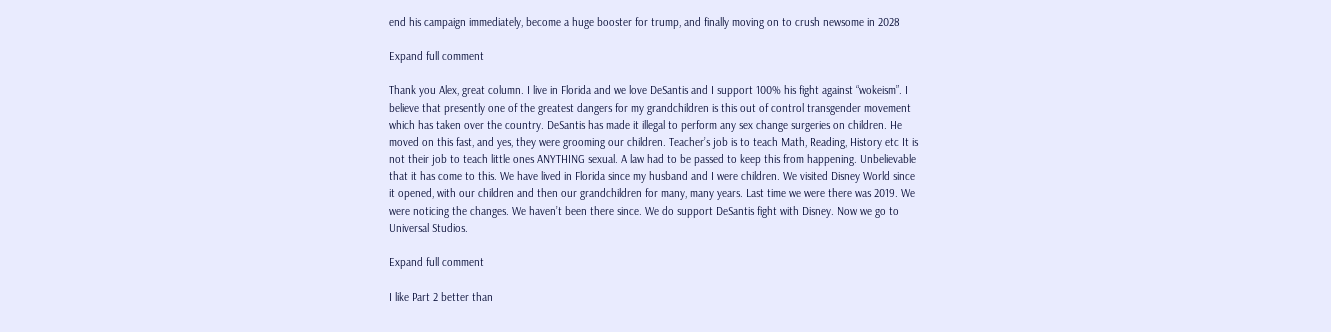end his campaign immediately, become a huge booster for trump, and finally moving on to crush newsome in 2028

Expand full comment

Thank you Alex, great column. I live in Florida and we love DeSantis and I support 100% his fight against “wokeism”. I believe that presently one of the greatest dangers for my grandchildren is this out of control transgender movement which has taken over the country. DeSantis has made it illegal to perform any sex change surgeries on children. He moved on this fast, and yes, they were grooming our children. Teacher’s job is to teach Math, Reading, History etc It is not their job to teach little ones ANYTHING sexual. A law had to be passed to keep this from happening. Unbelievable that it has come to this. We have lived in Florida since my husband and I were children. We visited Disney World since it opened, with our children and then our grandchildren for many, many years. Last time we were there was 2019. We were noticing the changes. We haven’t been there since. We do support DeSantis fight with Disney. Now we go to Universal Studios.

Expand full comment

I like Part 2 better than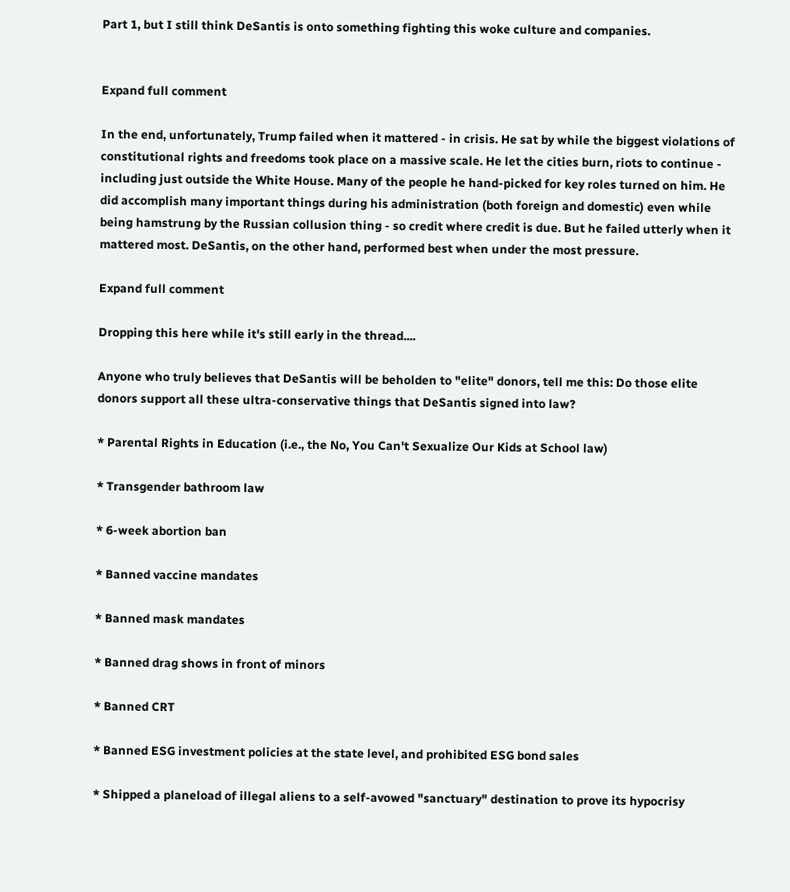Part 1, but I still think DeSantis is onto something fighting this woke culture and companies.


Expand full comment

In the end, unfortunately, Trump failed when it mattered - in crisis. He sat by while the biggest violations of constitutional rights and freedoms took place on a massive scale. He let the cities burn, riots to continue - including just outside the White House. Many of the people he hand-picked for key roles turned on him. He did accomplish many important things during his administration (both foreign and domestic) even while being hamstrung by the Russian collusion thing - so credit where credit is due. But he failed utterly when it mattered most. DeSantis, on the other hand, performed best when under the most pressure.

Expand full comment

Dropping this here while it's still early in the thread....

Anyone who truly believes that DeSantis will be beholden to "elite" donors, tell me this: Do those elite donors support all these ultra-conservative things that DeSantis signed into law?

* Parental Rights in Education (i.e., the No, You Can't Sexualize Our Kids at School law)

* Transgender bathroom law

* 6-week abortion ban

* Banned vaccine mandates

* Banned mask mandates

* Banned drag shows in front of minors

* Banned CRT

* Banned ESG investment policies at the state level, and prohibited ESG bond sales

* Shipped a planeload of illegal aliens to a self-avowed "sanctuary" destination to prove its hypocrisy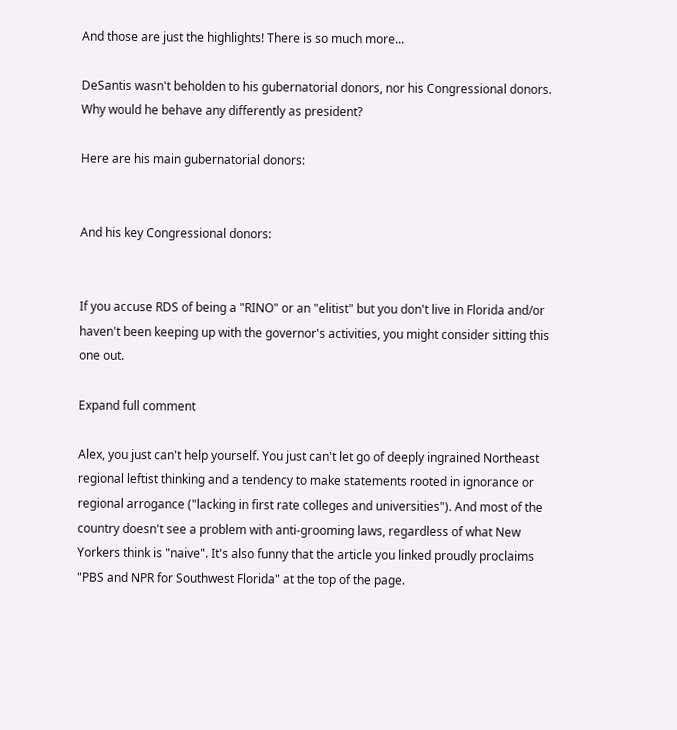And those are just the highlights! There is so much more...

DeSantis wasn't beholden to his gubernatorial donors, nor his Congressional donors. Why would he behave any differently as president?

Here are his main gubernatorial donors:


And his key Congressional donors:


If you accuse RDS of being a "RINO" or an "elitist" but you don't live in Florida and/or haven't been keeping up with the governor's activities, you might consider sitting this one out.

Expand full comment

Alex, you just can't help yourself. You just can't let go of deeply ingrained Northeast regional leftist thinking and a tendency to make statements rooted in ignorance or regional arrogance ("lacking in first rate colleges and universities"). And most of the country doesn't see a problem with anti-grooming laws, regardless of what New Yorkers think is "naive". It's also funny that the article you linked proudly proclaims "PBS and NPR for Southwest Florida" at the top of the page.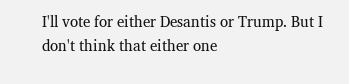I'll vote for either Desantis or Trump. But I don't think that either one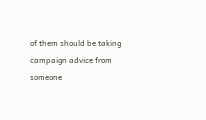of them should be taking campaign advice from someone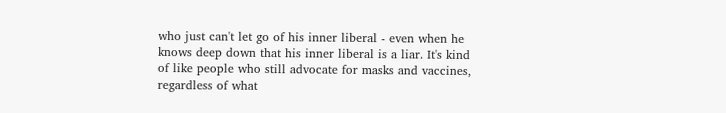who just can't let go of his inner liberal - even when he knows deep down that his inner liberal is a liar. It's kind of like people who still advocate for masks and vaccines, regardless of what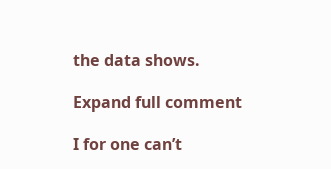the data shows.

Expand full comment

I for one can’t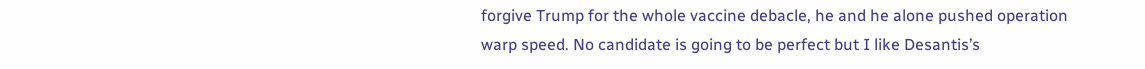forgive Trump for the whole vaccine debacle, he and he alone pushed operation warp speed. No candidate is going to be perfect but I like Desantis’s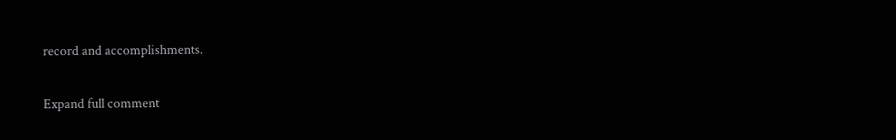record and accomplishments.

Expand full comment